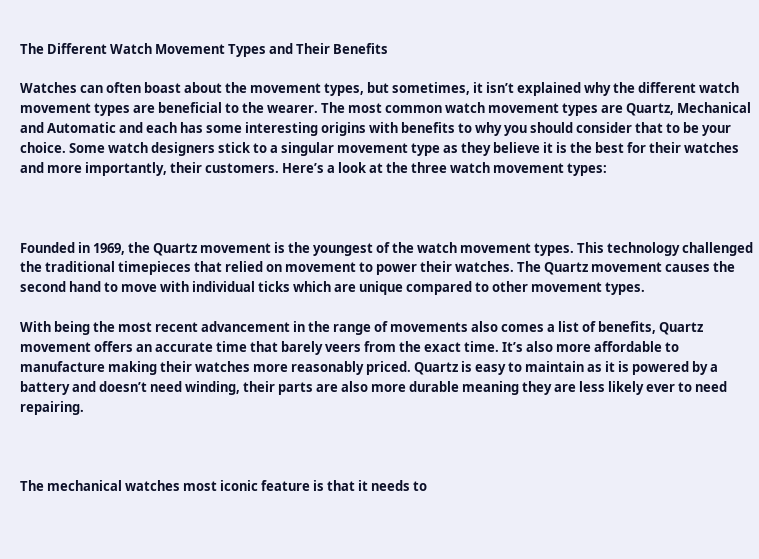The Different Watch Movement Types and Their Benefits

Watches can often boast about the movement types, but sometimes, it isn’t explained why the different watch movement types are beneficial to the wearer. The most common watch movement types are Quartz, Mechanical and Automatic and each has some interesting origins with benefits to why you should consider that to be your choice. Some watch designers stick to a singular movement type as they believe it is the best for their watches and more importantly, their customers. Here’s a look at the three watch movement types:



Founded in 1969, the Quartz movement is the youngest of the watch movement types. This technology challenged the traditional timepieces that relied on movement to power their watches. The Quartz movement causes the second hand to move with individual ticks which are unique compared to other movement types.

With being the most recent advancement in the range of movements also comes a list of benefits, Quartz movement offers an accurate time that barely veers from the exact time. It’s also more affordable to manufacture making their watches more reasonably priced. Quartz is easy to maintain as it is powered by a battery and doesn’t need winding, their parts are also more durable meaning they are less likely ever to need repairing.



The mechanical watches most iconic feature is that it needs to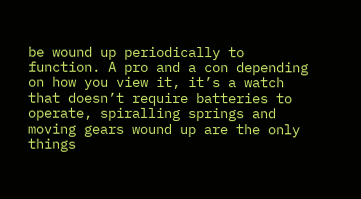be wound up periodically to function. A pro and a con depending on how you view it, it’s a watch that doesn’t require batteries to operate, spiralling springs and moving gears wound up are the only things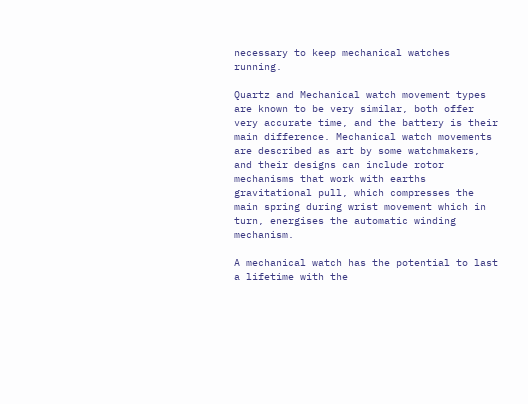necessary to keep mechanical watches running.

Quartz and Mechanical watch movement types are known to be very similar, both offer very accurate time, and the battery is their main difference. Mechanical watch movements are described as art by some watchmakers, and their designs can include rotor mechanisms that work with earths gravitational pull, which compresses the main spring during wrist movement which in turn, energises the automatic winding mechanism.

A mechanical watch has the potential to last a lifetime with the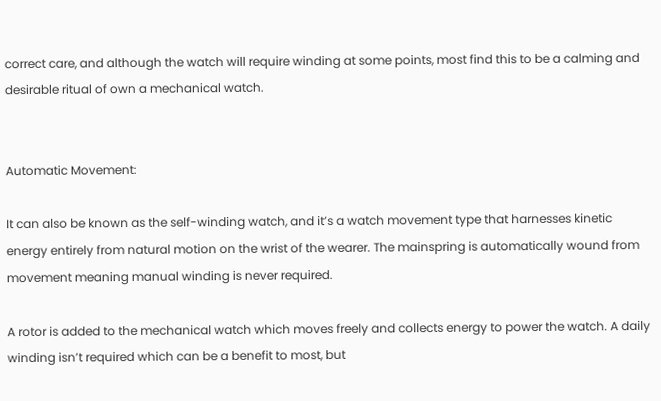correct care, and although the watch will require winding at some points, most find this to be a calming and desirable ritual of own a mechanical watch.


Automatic Movement:

It can also be known as the self-winding watch, and it’s a watch movement type that harnesses kinetic energy entirely from natural motion on the wrist of the wearer. The mainspring is automatically wound from movement meaning manual winding is never required.

A rotor is added to the mechanical watch which moves freely and collects energy to power the watch. A daily winding isn’t required which can be a benefit to most, but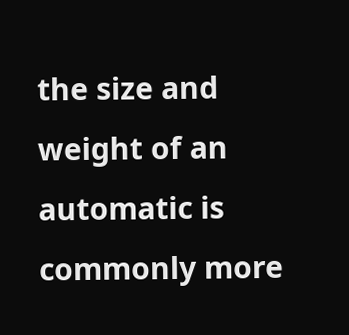the size and weight of an automatic is commonly more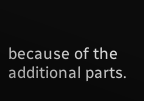because of the additional parts.